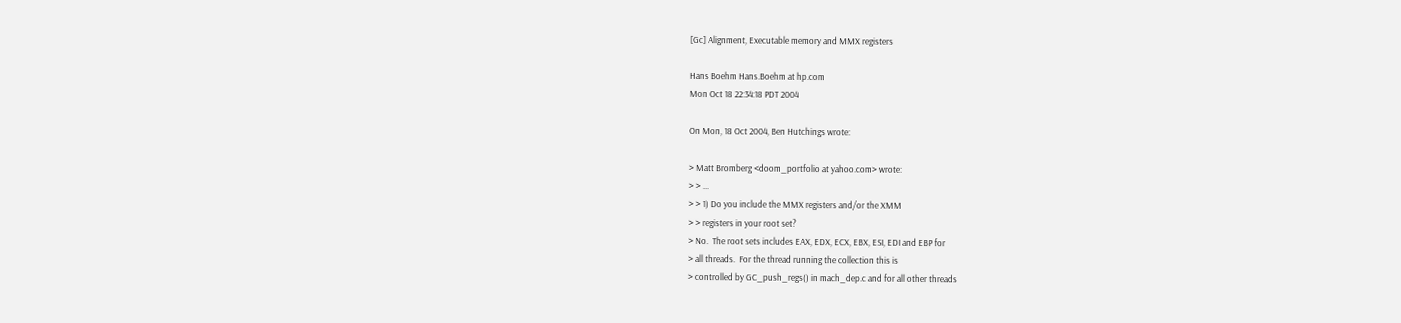[Gc] Alignment, Executable memory and MMX registers

Hans Boehm Hans.Boehm at hp.com
Mon Oct 18 22:34:18 PDT 2004

On Mon, 18 Oct 2004, Ben Hutchings wrote:

> Matt Bromberg <doom_portfolio at yahoo.com> wrote:
> > ...
> > 1) Do you include the MMX registers and/or the XMM
> > registers in your root set?
> No.  The root sets includes EAX, EDX, ECX, EBX, ESI, EDI and EBP for
> all threads.  For the thread running the collection this is
> controlled by GC_push_regs() in mach_dep.c and for all other threads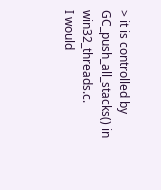> it is controlled by GC_push_all_stacks() in win32_threads.c.
I would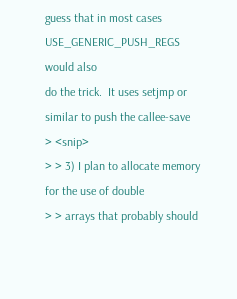guess that in most cases USE_GENERIC_PUSH_REGS would also
do the trick.  It uses setjmp or similar to push the callee-save
> <snip>
> > 3) I plan to allocate memory for the use of double
> > arrays that probably should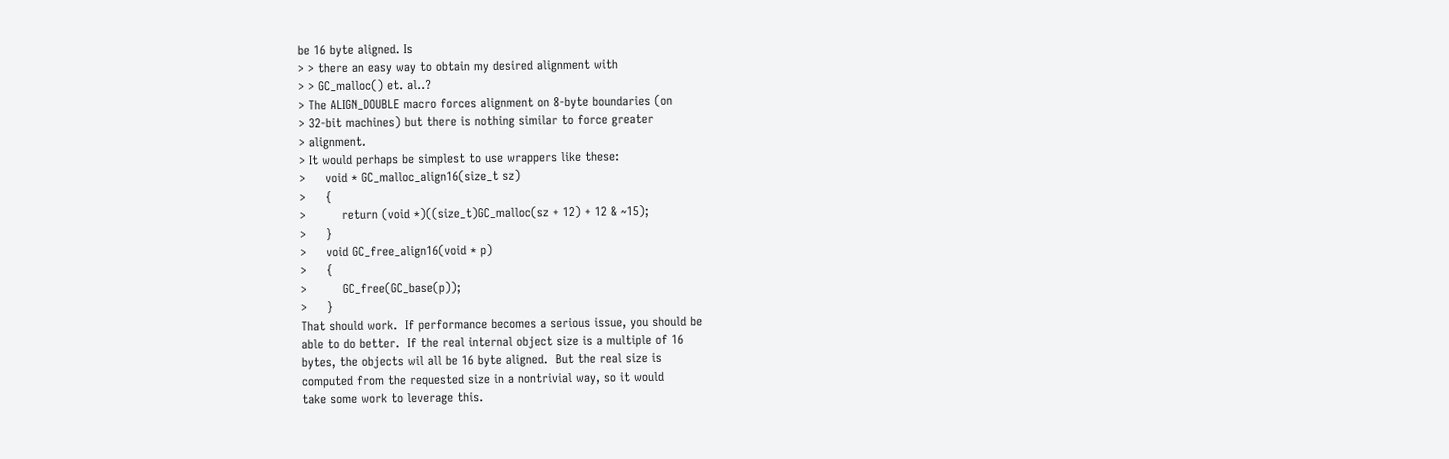be 16 byte aligned. Is
> > there an easy way to obtain my desired alignment with
> > GC_malloc() et. al..?
> The ALIGN_DOUBLE macro forces alignment on 8-byte boundaries (on
> 32-bit machines) but there is nothing similar to force greater
> alignment.
> It would perhaps be simplest to use wrappers like these:
>     void * GC_malloc_align16(size_t sz)
>     {
>         return (void *)((size_t)GC_malloc(sz + 12) + 12 & ~15);
>     }
>     void GC_free_align16(void * p)
>     {
>         GC_free(GC_base(p));
>     }
That should work.  If performance becomes a serious issue, you should be
able to do better.  If the real internal object size is a multiple of 16
bytes, the objects wil all be 16 byte aligned.  But the real size is
computed from the requested size in a nontrivial way, so it would
take some work to leverage this.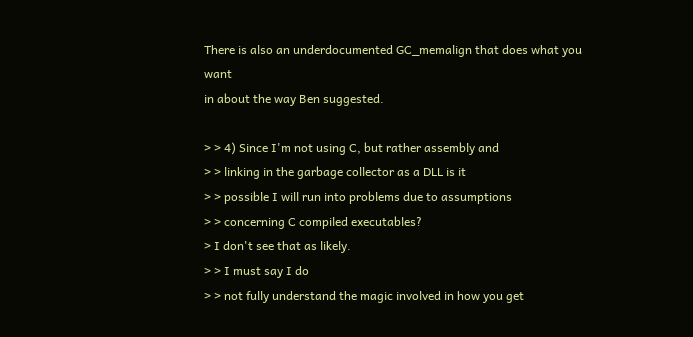There is also an underdocumented GC_memalign that does what you want
in about the way Ben suggested.

> > 4) Since I'm not using C, but rather assembly and
> > linking in the garbage collector as a DLL is it
> > possible I will run into problems due to assumptions
> > concerning C compiled executables?
> I don't see that as likely.
> > I must say I do
> > not fully understand the magic involved in how you get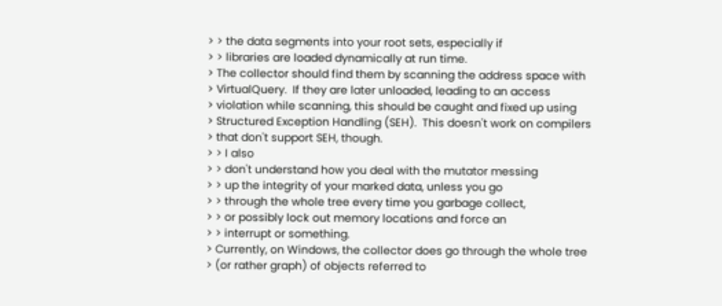> > the data segments into your root sets, especially if
> > libraries are loaded dynamically at run time.
> The collector should find them by scanning the address space with
> VirtualQuery.  If they are later unloaded, leading to an access
> violation while scanning, this should be caught and fixed up using
> Structured Exception Handling (SEH).  This doesn't work on compilers
> that don't support SEH, though.
> > I also
> > don't understand how you deal with the mutator messing
> > up the integrity of your marked data, unless you go
> > through the whole tree every time you garbage collect,
> > or possibly lock out memory locations and force an
> > interrupt or something.
> Currently, on Windows, the collector does go through the whole tree
> (or rather graph) of objects referred to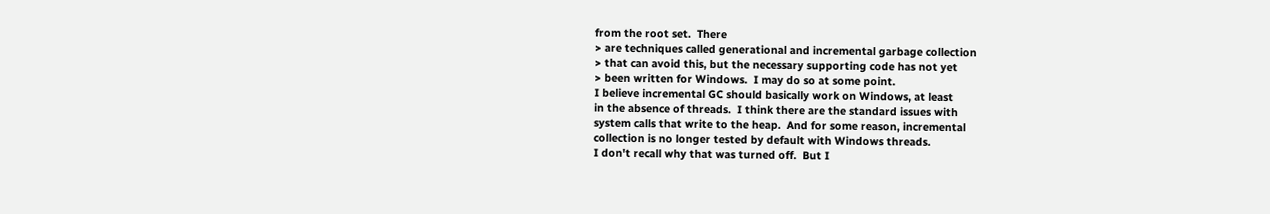from the root set.  There
> are techniques called generational and incremental garbage collection
> that can avoid this, but the necessary supporting code has not yet
> been written for Windows.  I may do so at some point.
I believe incremental GC should basically work on Windows, at least
in the absence of threads.  I think there are the standard issues with
system calls that write to the heap.  And for some reason, incremental
collection is no longer tested by default with Windows threads.
I don't recall why that was turned off.  But I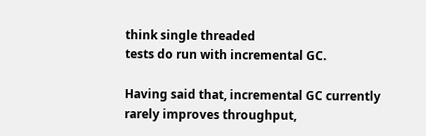think single threaded
tests do run with incremental GC.

Having said that, incremental GC currently rarely improves throughput,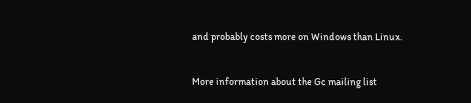and probably costs more on Windows than Linux.


More information about the Gc mailing list